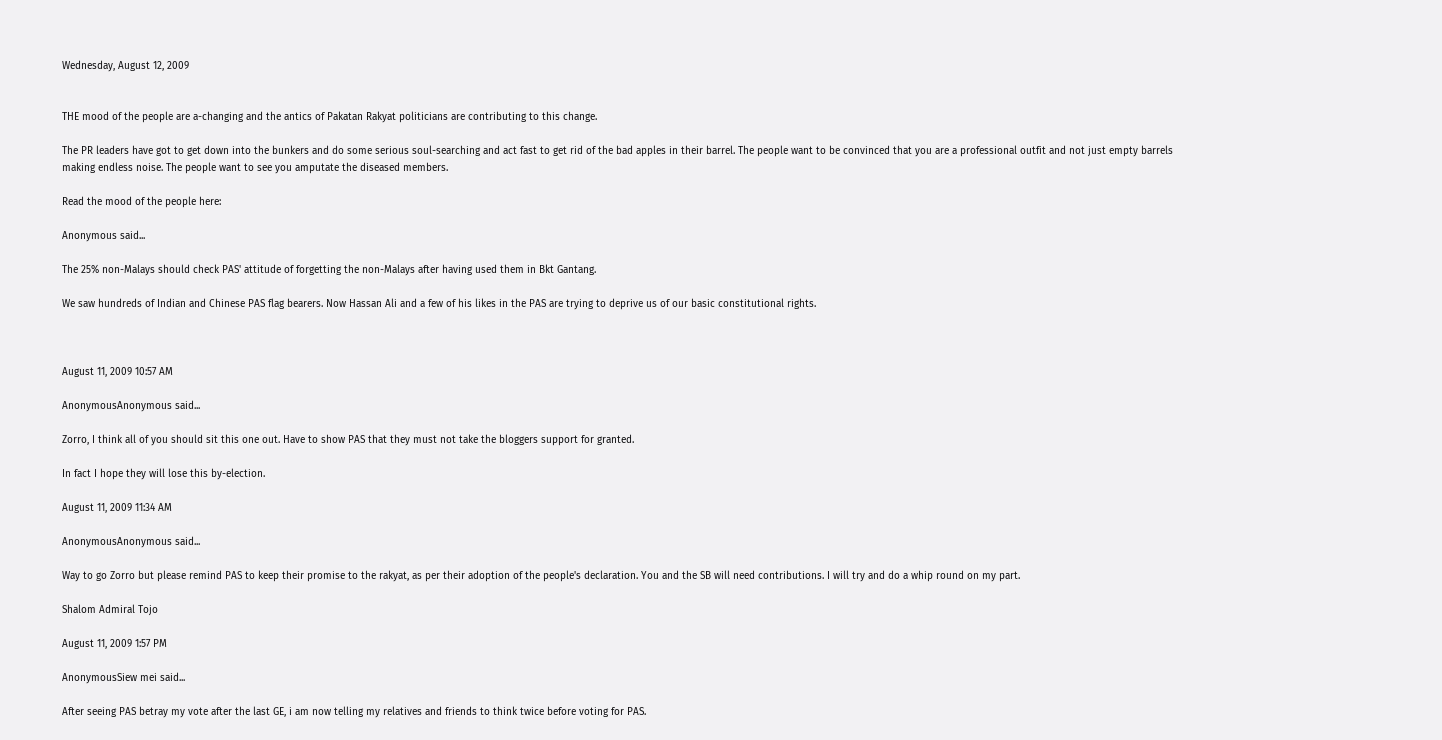Wednesday, August 12, 2009


THE mood of the people are a-changing and the antics of Pakatan Rakyat politicians are contributing to this change.

The PR leaders have got to get down into the bunkers and do some serious soul-searching and act fast to get rid of the bad apples in their barrel. The people want to be convinced that you are a professional outfit and not just empty barrels making endless noise. The people want to see you amputate the diseased members.

Read the mood of the people here:

Anonymous said...

The 25% non-Malays should check PAS' attitude of forgetting the non-Malays after having used them in Bkt Gantang.

We saw hundreds of Indian and Chinese PAS flag bearers. Now Hassan Ali and a few of his likes in the PAS are trying to deprive us of our basic constitutional rights.



August 11, 2009 10:57 AM

AnonymousAnonymous said...

Zorro, I think all of you should sit this one out. Have to show PAS that they must not take the bloggers support for granted.

In fact I hope they will lose this by-election.

August 11, 2009 11:34 AM

AnonymousAnonymous said...

Way to go Zorro but please remind PAS to keep their promise to the rakyat, as per their adoption of the people's declaration. You and the SB will need contributions. I will try and do a whip round on my part.

Shalom Admiral Tojo

August 11, 2009 1:57 PM

AnonymousSiew mei said...

After seeing PAS betray my vote after the last GE, i am now telling my relatives and friends to think twice before voting for PAS.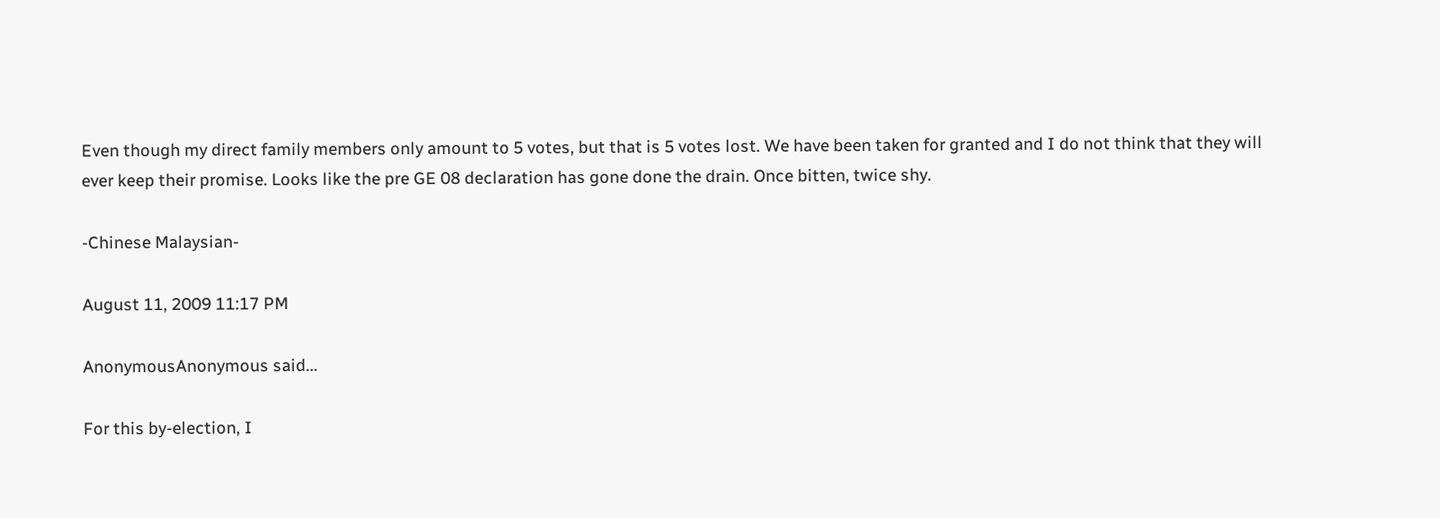Even though my direct family members only amount to 5 votes, but that is 5 votes lost. We have been taken for granted and I do not think that they will ever keep their promise. Looks like the pre GE 08 declaration has gone done the drain. Once bitten, twice shy.

-Chinese Malaysian-

August 11, 2009 11:17 PM

AnonymousAnonymous said...

For this by-election, I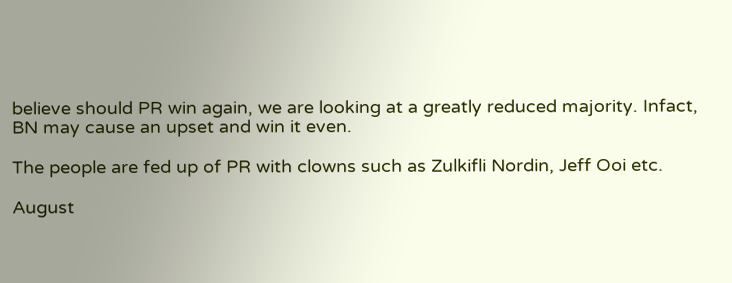believe should PR win again, we are looking at a greatly reduced majority. Infact, BN may cause an upset and win it even.

The people are fed up of PR with clowns such as Zulkifli Nordin, Jeff Ooi etc.

August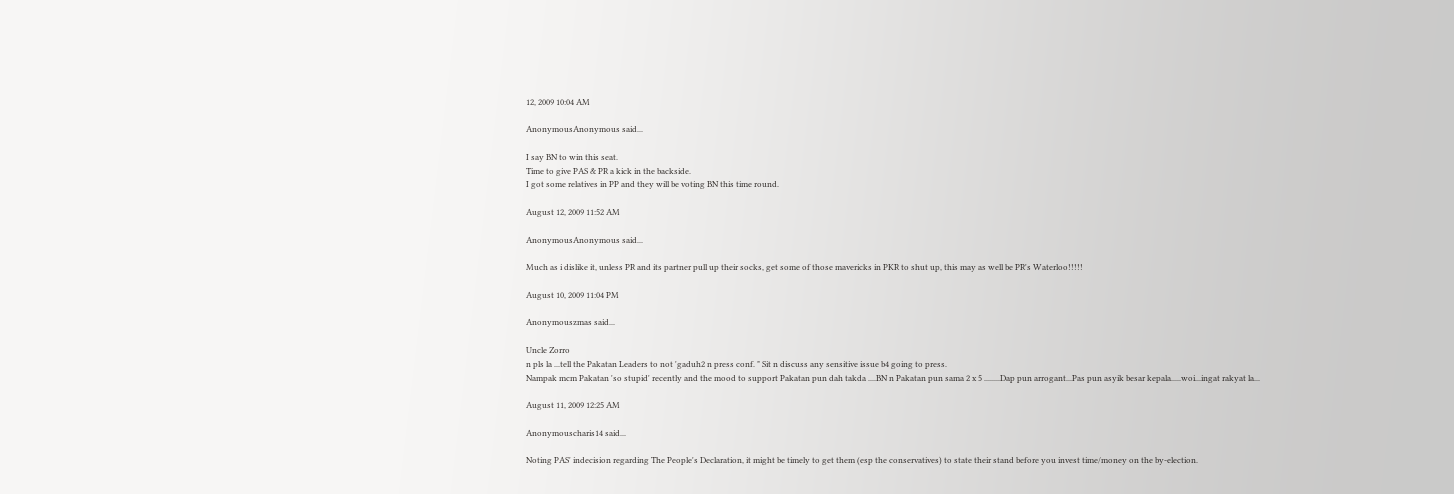12, 2009 10:04 AM

AnonymousAnonymous said...

I say BN to win this seat.
Time to give PAS & PR a kick in the backside.
I got some relatives in PP and they will be voting BN this time round.

August 12, 2009 11:52 AM

AnonymousAnonymous said...

Much as i dislike it, unless PR and its partner pull up their socks, get some of those mavericks in PKR to shut up, this may as well be PR's Waterloo!!!!!

August 10, 2009 11:04 PM

Anonymouszmas said...

Uncle Zorro
n pls la ...tell the Pakatan Leaders to not 'gaduh2 n press conf. " Sit n discuss any sensitive issue b4 going to press.
Nampak mcm Pakatan 'so stupid' recently and the mood to support Pakatan pun dah takda ....BN n Pakatan pun sama 2 x 5 ........Dap pun arrogant...Pas pun asyik besar kepala.....woi...ingat rakyat la...

August 11, 2009 12:25 AM

Anonymouscharis14 said...

Noting PAS' indecision regarding The People's Declaration, it might be timely to get them (esp the conservatives) to state their stand before you invest time/money on the by-election.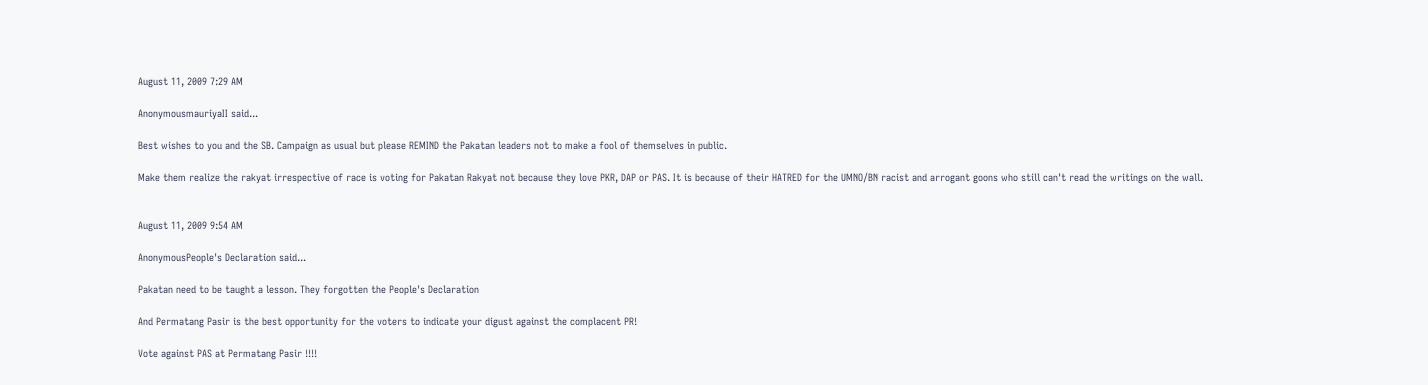August 11, 2009 7:29 AM

AnonymousmauriyaII said...

Best wishes to you and the SB. Campaign as usual but please REMIND the Pakatan leaders not to make a fool of themselves in public.

Make them realize the rakyat irrespective of race is voting for Pakatan Rakyat not because they love PKR, DAP or PAS. It is because of their HATRED for the UMNO/BN racist and arrogant goons who still can't read the writings on the wall.


August 11, 2009 9:54 AM

AnonymousPeople's Declaration said...

Pakatan need to be taught a lesson. They forgotten the People's Declaration

And Permatang Pasir is the best opportunity for the voters to indicate your digust against the complacent PR!

Vote against PAS at Permatang Pasir !!!!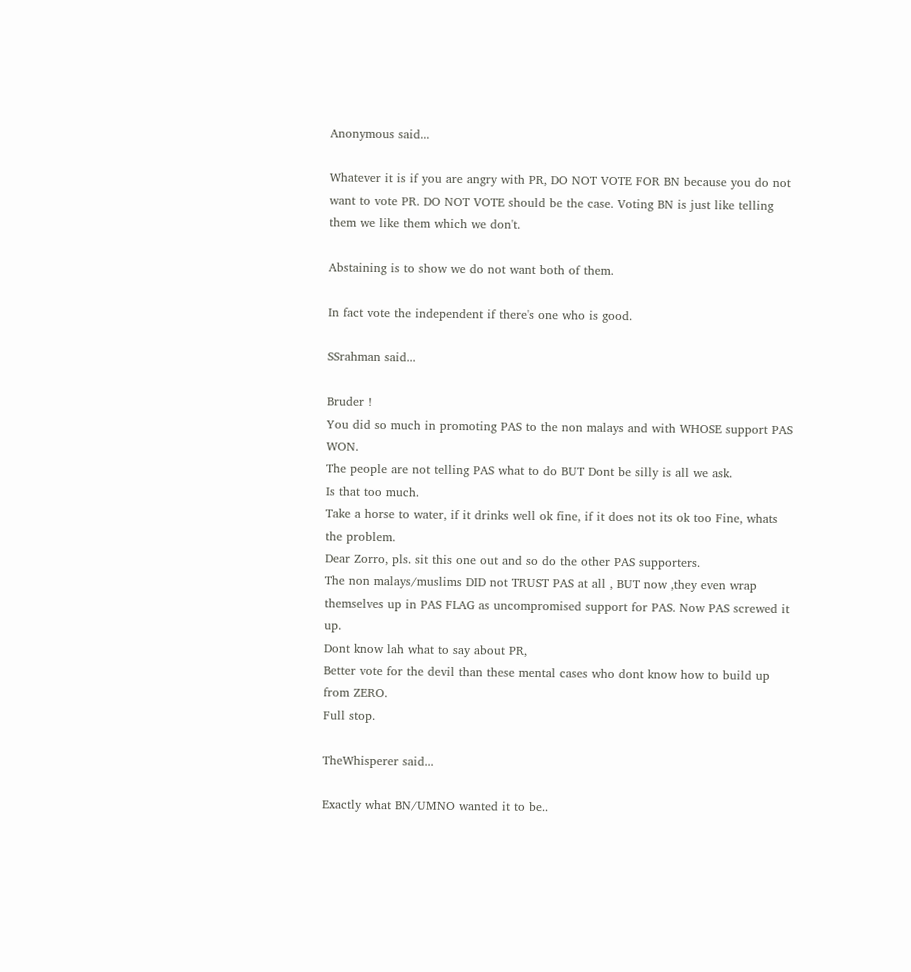Anonymous said...

Whatever it is if you are angry with PR, DO NOT VOTE FOR BN because you do not want to vote PR. DO NOT VOTE should be the case. Voting BN is just like telling them we like them which we don't.

Abstaining is to show we do not want both of them.

In fact vote the independent if there's one who is good.

SSrahman said...

Bruder !
You did so much in promoting PAS to the non malays and with WHOSE support PAS WON.
The people are not telling PAS what to do BUT Dont be silly is all we ask.
Is that too much.
Take a horse to water, if it drinks well ok fine, if it does not its ok too Fine, whats the problem.
Dear Zorro, pls. sit this one out and so do the other PAS supporters.
The non malays/muslims DID not TRUST PAS at all , BUT now ,they even wrap themselves up in PAS FLAG as uncompromised support for PAS. Now PAS screwed it up.
Dont know lah what to say about PR,
Better vote for the devil than these mental cases who dont know how to build up from ZERO.
Full stop.

TheWhisperer said...

Exactly what BN/UMNO wanted it to be..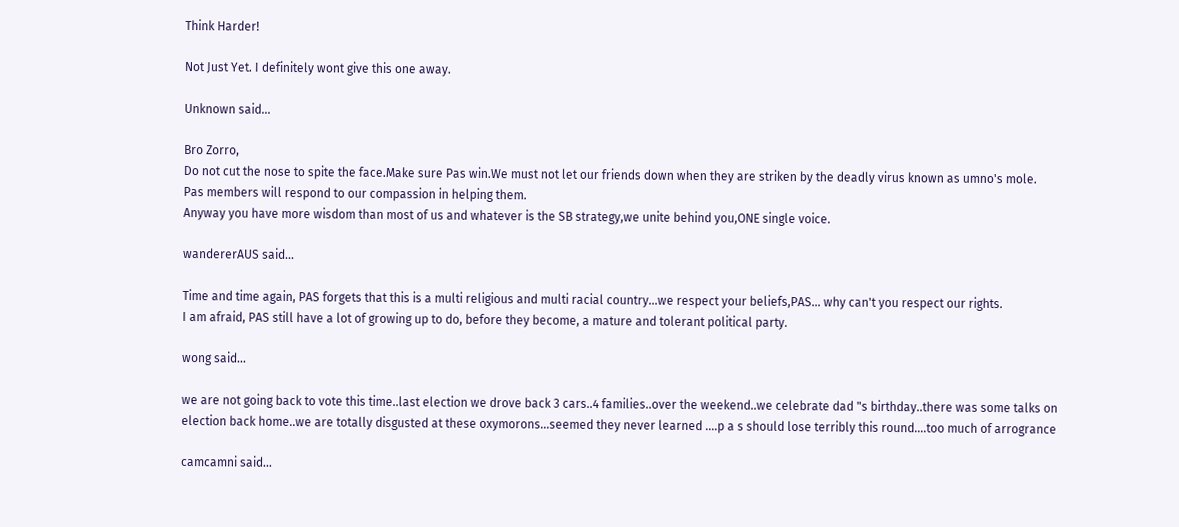Think Harder!

Not Just Yet. I definitely wont give this one away.

Unknown said...

Bro Zorro,
Do not cut the nose to spite the face.Make sure Pas win.We must not let our friends down when they are striken by the deadly virus known as umno's mole.
Pas members will respond to our compassion in helping them.
Anyway you have more wisdom than most of us and whatever is the SB strategy,we unite behind you,ONE single voice.

wandererAUS said...

Time and time again, PAS forgets that this is a multi religious and multi racial country...we respect your beliefs,PAS... why can't you respect our rights.
I am afraid, PAS still have a lot of growing up to do, before they become, a mature and tolerant political party.

wong said...

we are not going back to vote this time..last election we drove back 3 cars..4 families..over the weekend..we celebrate dad "s birthday..there was some talks on election back home..we are totally disgusted at these oxymorons...seemed they never learned ....p a s should lose terribly this round....too much of arrogrance

camcamni said...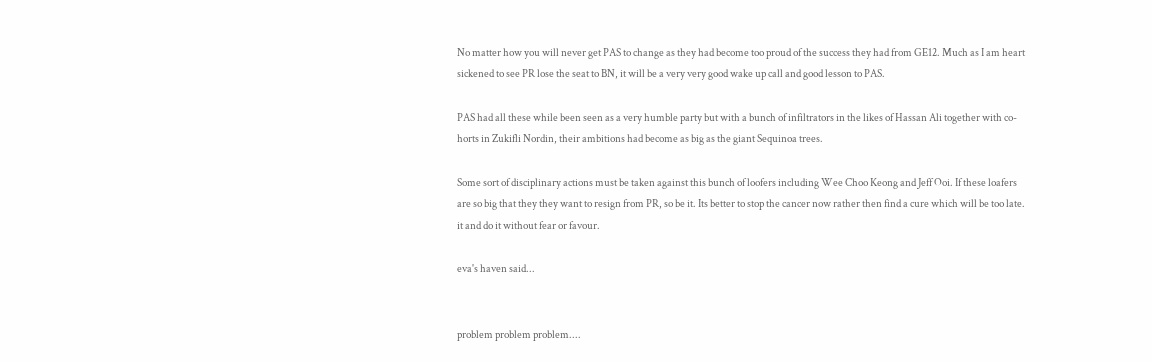No matter how you will never get PAS to change as they had become too proud of the success they had from GE12. Much as I am heart sickened to see PR lose the seat to BN, it will be a very very good wake up call and good lesson to PAS.

PAS had all these while been seen as a very humble party but with a bunch of infiltrators in the likes of Hassan Ali together with co-horts in Zukifli Nordin, their ambitions had become as big as the giant Sequinoa trees.

Some sort of disciplinary actions must be taken against this bunch of loofers including Wee Choo Keong and Jeff Ooi. If these loafers are so big that they they want to resign from PR, so be it. Its better to stop the cancer now rather then find a cure which will be too late. it and do it without fear or favour.

eva's haven said...


problem problem problem....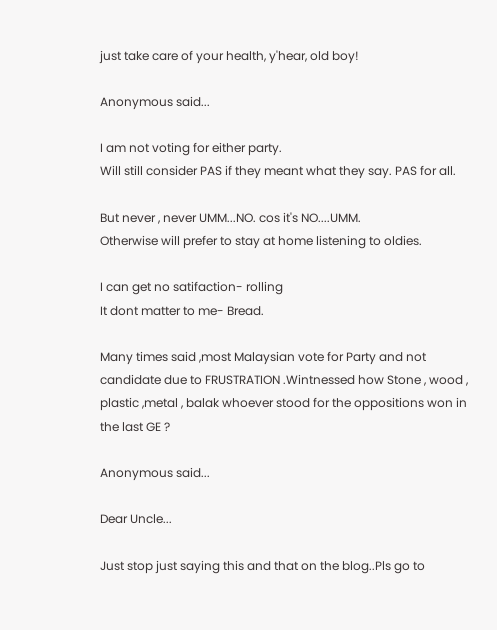just take care of your health, y'hear, old boy!

Anonymous said...

I am not voting for either party.
Will still consider PAS if they meant what they say. PAS for all.

But never , never UMM...NO. cos it's NO....UMM.
Otherwise will prefer to stay at home listening to oldies.

I can get no satifaction- rolling
It dont matter to me- Bread.

Many times said ,most Malaysian vote for Party and not candidate due to FRUSTRATION .Wintnessed how Stone , wood , plastic ,metal , balak whoever stood for the oppositions won in the last GE ?

Anonymous said...

Dear Uncle...

Just stop just saying this and that on the blog..Pls go to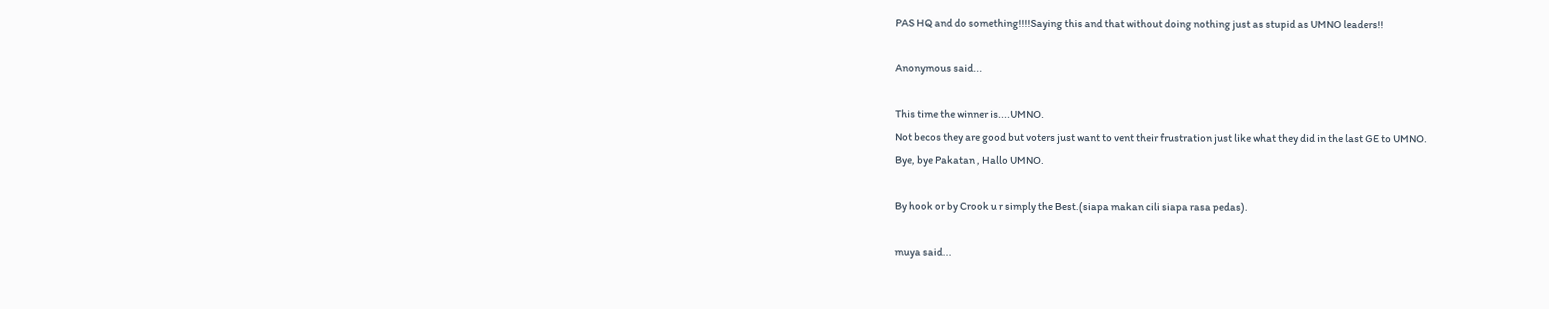PAS HQ and do something!!!!Saying this and that without doing nothing just as stupid as UMNO leaders!!

Anonymous said...

This time the winner is....UMNO.
Not becos they are good but voters just want to vent their frustration just like what they did in the last GE to UMNO.
Bye, bye Pakatan , Hallo UMNO.

By hook or by Crook u r simply the Best.(siapa makan cili siapa rasa pedas).

muya said...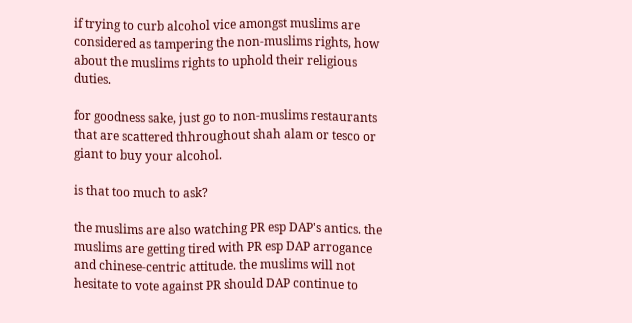if trying to curb alcohol vice amongst muslims are considered as tampering the non-muslims rights, how about the muslims rights to uphold their religious duties.

for goodness sake, just go to non-muslims restaurants that are scattered thhroughout shah alam or tesco or giant to buy your alcohol.

is that too much to ask?

the muslims are also watching PR esp DAP's antics. the muslims are getting tired with PR esp DAP arrogance and chinese-centric attitude. the muslims will not hesitate to vote against PR should DAP continue to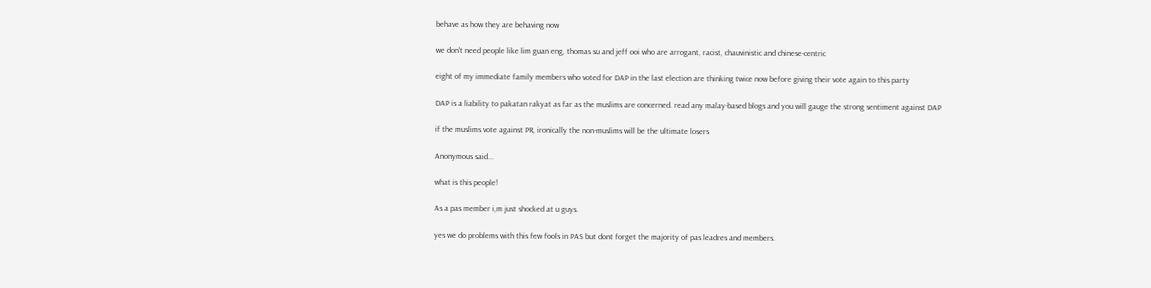behave as how they are behaving now

we don't need people like lim guan eng, thomas su and jeff ooi who are arrogant, racist, chauvinistic and chinese-centric

eight of my immediate family members who voted for DAP in the last election are thinking twice now before giving their vote again to this party

DAP is a liability to pakatan rakyat as far as the muslims are concerned. read any malay-based blogs and you will gauge the strong sentiment against DAP

if the muslims vote against PR, ironically the non-muslims will be the ultimate losers

Anonymous said...

what is this people!

As a pas member i,m just shocked at u guys.

yes we do problems with this few fools in PAS but dont forget the majority of pas leadres and members.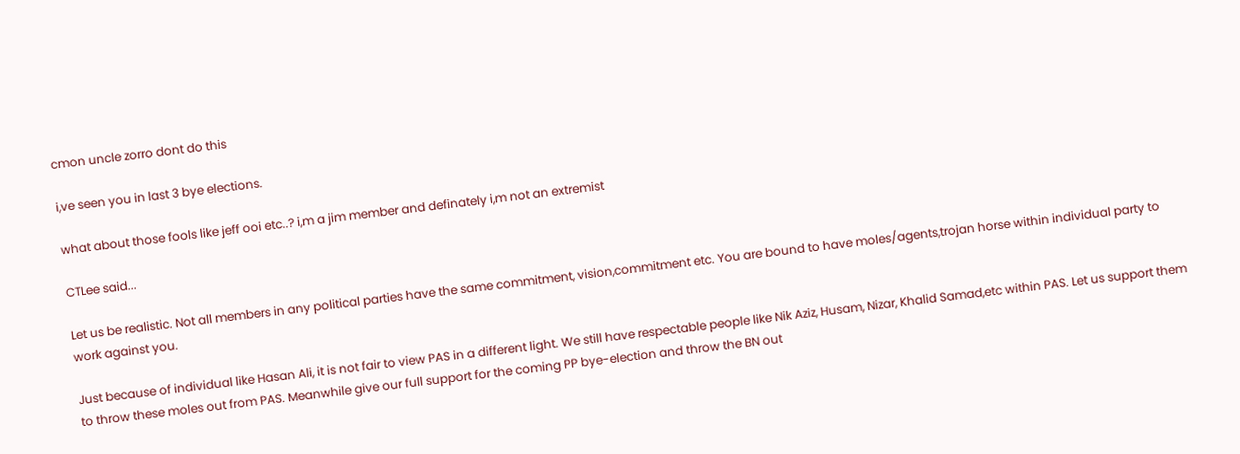cmon uncle zorro dont do this

i,ve seen you in last 3 bye elections.

what about those fools like jeff ooi etc..? i,m a jim member and definately i,m not an extremist

CTLee said...

Let us be realistic. Not all members in any political parties have the same commitment, vision,commitment etc. You are bound to have moles/agents,trojan horse within individual party to work against you.

Just because of individual like Hasan Ali, it is not fair to view PAS in a different light. We still have respectable people like Nik Aziz, Husam, Nizar, Khalid Samad,etc within PAS. Let us support them to throw these moles out from PAS. Meanwhile give our full support for the coming PP bye-election and throw the BN out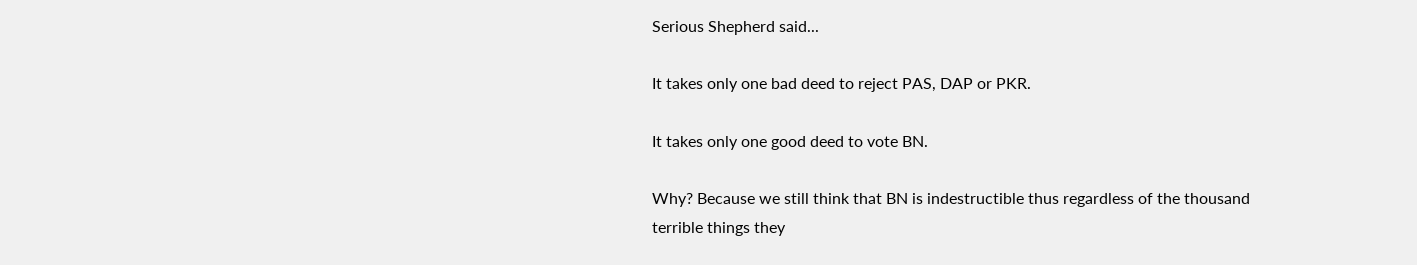Serious Shepherd said...

It takes only one bad deed to reject PAS, DAP or PKR.

It takes only one good deed to vote BN.

Why? Because we still think that BN is indestructible thus regardless of the thousand terrible things they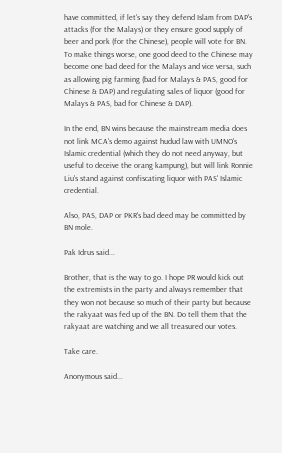have committed, if let's say they defend Islam from DAP's attacks (for the Malays) or they ensure good supply of beer and pork (for the Chinese), people will vote for BN. To make things worse, one good deed to the Chinese may become one bad deed for the Malays and vice versa, such as allowing pig farming (bad for Malays & PAS, good for Chinese & DAP) and regulating sales of liquor (good for Malays & PAS, bad for Chinese & DAP).

In the end, BN wins because the mainstream media does not link MCA's demo against hudud law with UMNO's Islamic credential (which they do not need anyway, but useful to deceive the orang kampung), but will link Ronnie Liu's stand against confiscating liquor with PAS' Islamic credential.

Also, PAS, DAP or PKR's bad deed may be committed by BN mole.

Pak Idrus said...

Brother, that is the way to go. I hope PR would kick out the extremists in the party and always remember that they won not because so much of their party but because the rakyaat was fed up of the BN. Do tell them that the rakyaat are watching and we all treasured our votes.

Take care.

Anonymous said...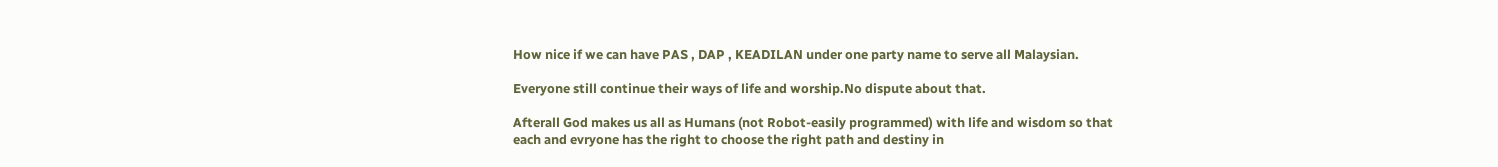How nice if we can have PAS , DAP , KEADILAN under one party name to serve all Malaysian.

Everyone still continue their ways of life and worship.No dispute about that.

Afterall God makes us all as Humans (not Robot-easily programmed) with life and wisdom so that each and evryone has the right to choose the right path and destiny in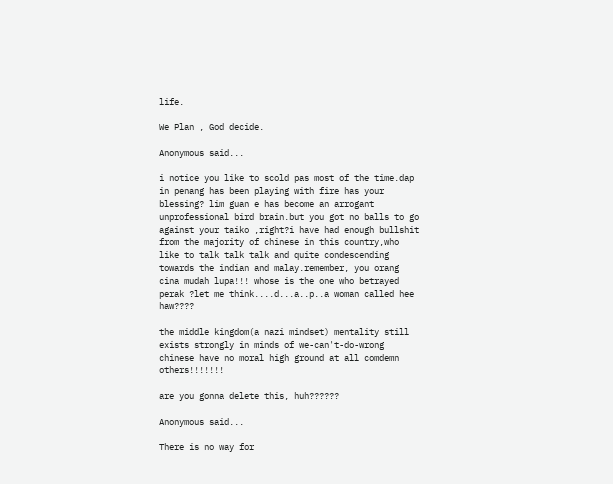life.

We Plan , God decide.

Anonymous said...

i notice you like to scold pas most of the time.dap in penang has been playing with fire has your blessing? lim guan e has become an arrogant unprofessional bird brain.but you got no balls to go against your taiko ,right?i have had enough bullshit from the majority of chinese in this country,who like to talk talk talk and quite condescending towards the indian and malay.remember, you orang cina mudah lupa!!! whose is the one who betrayed perak ?let me think....d...a..p..a woman called hee haw????

the middle kingdom(a nazi mindset) mentality still exists strongly in minds of we-can't-do-wrong chinese have no moral high ground at all comdemn others!!!!!!!

are you gonna delete this, huh??????

Anonymous said...

There is no way for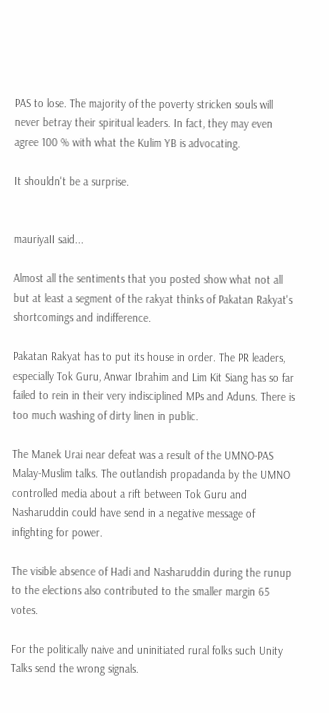PAS to lose. The majority of the poverty stricken souls will never betray their spiritual leaders. In fact, they may even agree 100 % with what the Kulim YB is advocating.

It shouldn't be a surprise.


mauriyaII said...

Almost all the sentiments that you posted show what not all but at least a segment of the rakyat thinks of Pakatan Rakyat's shortcomings and indifference.

Pakatan Rakyat has to put its house in order. The PR leaders, especially Tok Guru, Anwar Ibrahim and Lim Kit Siang has so far failed to rein in their very indisciplined MPs and Aduns. There is too much washing of dirty linen in public.

The Manek Urai near defeat was a result of the UMNO-PAS Malay-Muslim talks. The outlandish propadanda by the UMNO controlled media about a rift between Tok Guru and Nasharuddin could have send in a negative message of infighting for power.

The visible absence of Hadi and Nasharuddin during the runup to the elections also contributed to the smaller margin 65 votes.

For the politically naive and uninitiated rural folks such Unity Talks send the wrong signals.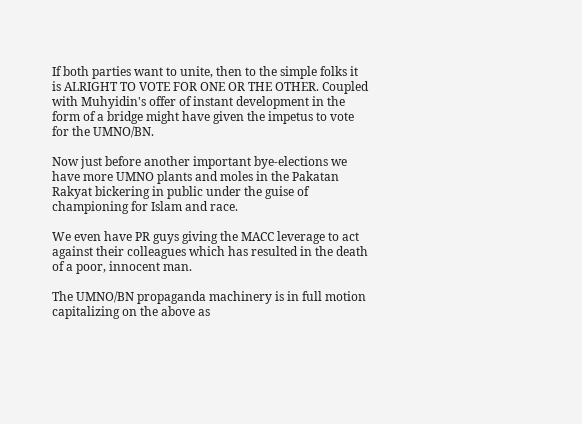If both parties want to unite, then to the simple folks it is ALRIGHT TO VOTE FOR ONE OR THE OTHER. Coupled with Muhyidin's offer of instant development in the form of a bridge might have given the impetus to vote for the UMNO/BN.

Now just before another important bye-elections we have more UMNO plants and moles in the Pakatan Rakyat bickering in public under the guise of championing for Islam and race.

We even have PR guys giving the MACC leverage to act against their colleagues which has resulted in the death of a poor, innocent man.

The UMNO/BN propaganda machinery is in full motion capitalizing on the above as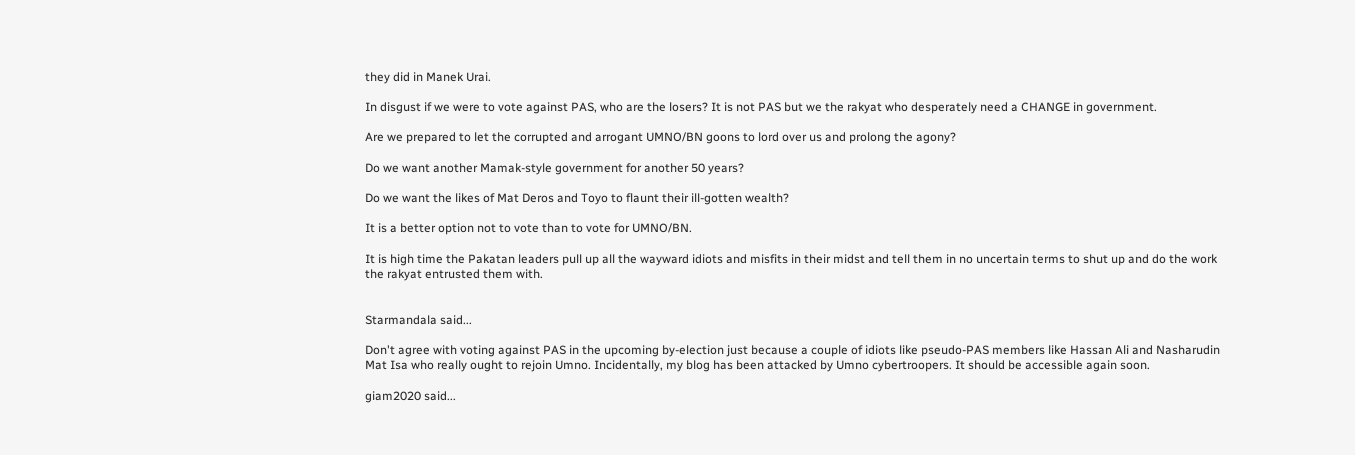they did in Manek Urai.

In disgust if we were to vote against PAS, who are the losers? It is not PAS but we the rakyat who desperately need a CHANGE in government.

Are we prepared to let the corrupted and arrogant UMNO/BN goons to lord over us and prolong the agony?

Do we want another Mamak-style government for another 50 years?

Do we want the likes of Mat Deros and Toyo to flaunt their ill-gotten wealth?

It is a better option not to vote than to vote for UMNO/BN.

It is high time the Pakatan leaders pull up all the wayward idiots and misfits in their midst and tell them in no uncertain terms to shut up and do the work the rakyat entrusted them with.


Starmandala said...

Don't agree with voting against PAS in the upcoming by-election just because a couple of idiots like pseudo-PAS members like Hassan Ali and Nasharudin Mat Isa who really ought to rejoin Umno. Incidentally, my blog has been attacked by Umno cybertroopers. It should be accessible again soon.

giam2020 said...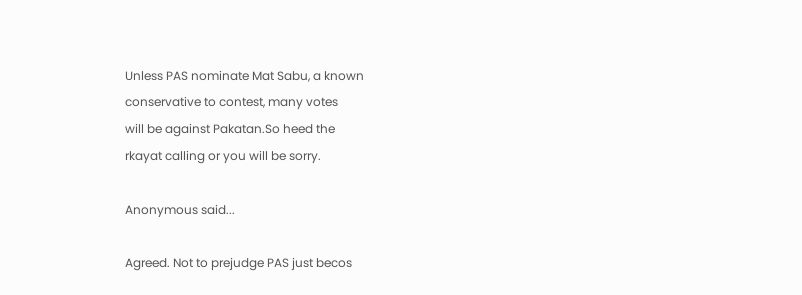Unless PAS nominate Mat Sabu, a known
conservative to contest, many votes
will be against Pakatan.So heed the
rkayat calling or you will be sorry.

Anonymous said...

Agreed. Not to prejudge PAS just becos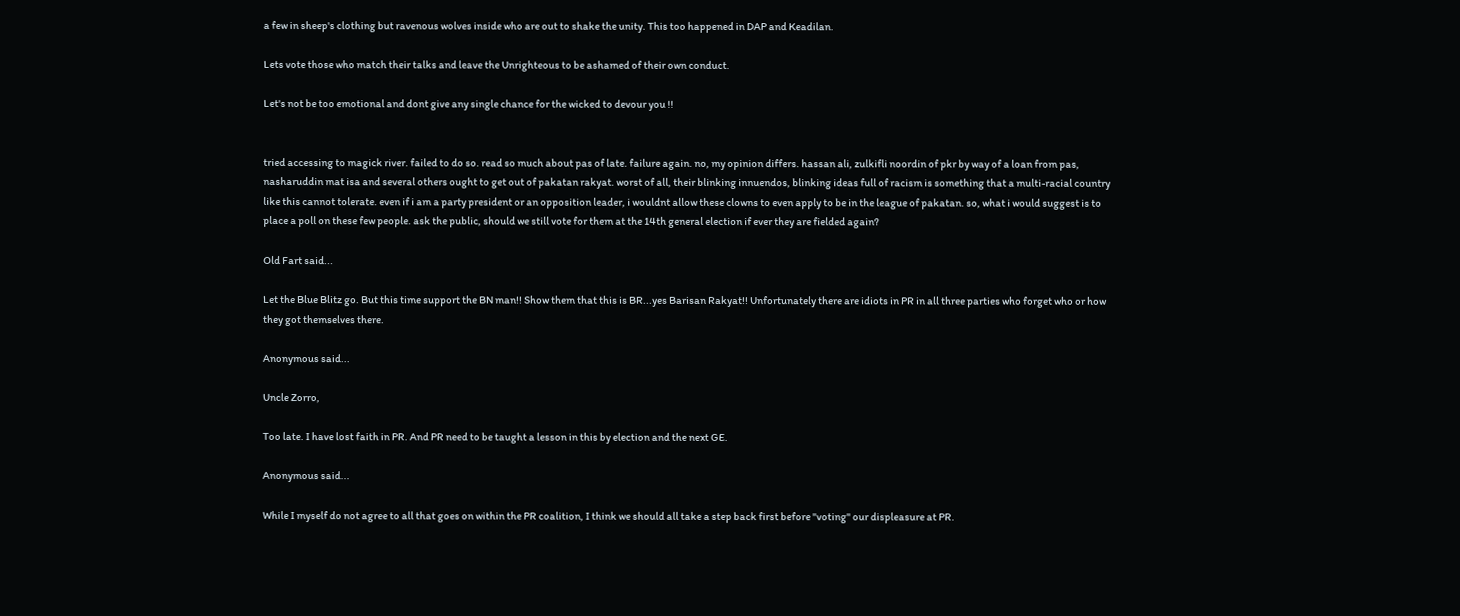a few in sheep's clothing but ravenous wolves inside who are out to shake the unity. This too happened in DAP and Keadilan.

Lets vote those who match their talks and leave the Unrighteous to be ashamed of their own conduct.

Let's not be too emotional and dont give any single chance for the wicked to devour you !!


tried accessing to magick river. failed to do so. read so much about pas of late. failure again. no, my opinion differs. hassan ali, zulkifli noordin of pkr by way of a loan from pas, nasharuddin mat isa and several others ought to get out of pakatan rakyat. worst of all, their blinking innuendos, blinking ideas full of racism is something that a multi-racial country like this cannot tolerate. even if i am a party president or an opposition leader, i wouldnt allow these clowns to even apply to be in the league of pakatan. so, what i would suggest is to place a poll on these few people. ask the public, should we still vote for them at the 14th general election if ever they are fielded again?

Old Fart said...

Let the Blue Blitz go. But this time support the BN man!! Show them that this is BR...yes Barisan Rakyat!! Unfortunately there are idiots in PR in all three parties who forget who or how they got themselves there.

Anonymous said...

Uncle Zorro,

Too late. I have lost faith in PR. And PR need to be taught a lesson in this by election and the next GE.

Anonymous said...

While I myself do not agree to all that goes on within the PR coalition, I think we should all take a step back first before "voting" our displeasure at PR.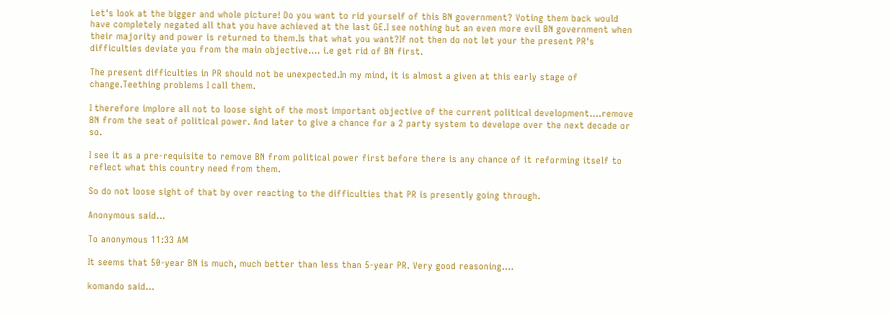Let's look at the bigger and whole picture! Do you want to rid yourself of this BN government? Voting them back would have completely negated all that you have achieved at the last GE.I see nothing but an even more evil BN government when their majority and power is returned to them.Is that what you want?If not then do not let your the present PR's difficulties deviate you from the main objective.... i.e get rid of BN first.

The present difficulties in PR should not be unexpected.In my mind, it is almost a given at this early stage of change.Teething problems I call them.

I therefore implore all not to loose sight of the most important objective of the current political development....remove BN from the seat of political power. And later to give a chance for a 2 party system to develope over the next decade or so.

I see it as a pre-requisite to remove BN from political power first before there is any chance of it reforming itself to reflect what this country need from them.

So do not loose sight of that by over reacting to the difficulties that PR is presently going through.

Anonymous said...

To anonymous 11:33 AM

It seems that 50-year BN is much, much better than less than 5-year PR. Very good reasoning....

komando said...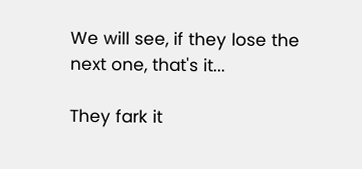We will see, if they lose the next one, that's it...

They fark it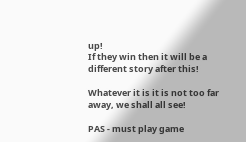up!
If they win then it will be a different story after this!

Whatever it is it is not too far away, we shall all see!

PAS - must play game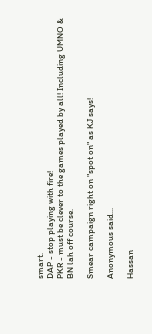smart.
DAP - stop playing with fire!
PKR - must be clever to the games played by all! Including UMNO & BN lah off course.

Smear campaign right on "spot on" as KJ says!

Anonymous said...

Hassan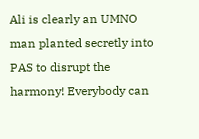Ali is clearly an UMNO man planted secretly into PAS to disrupt the harmony! Everybody can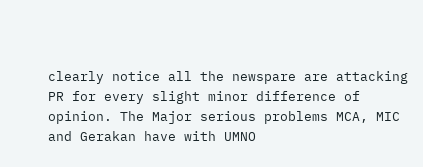clearly notice all the newspare are attacking PR for every slight minor difference of opinion. The Major serious problems MCA, MIC and Gerakan have with UMNO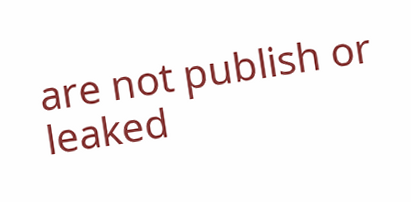are not publish or leaked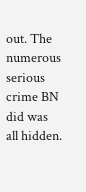out. The numerous serious crime BN did was all hidden.